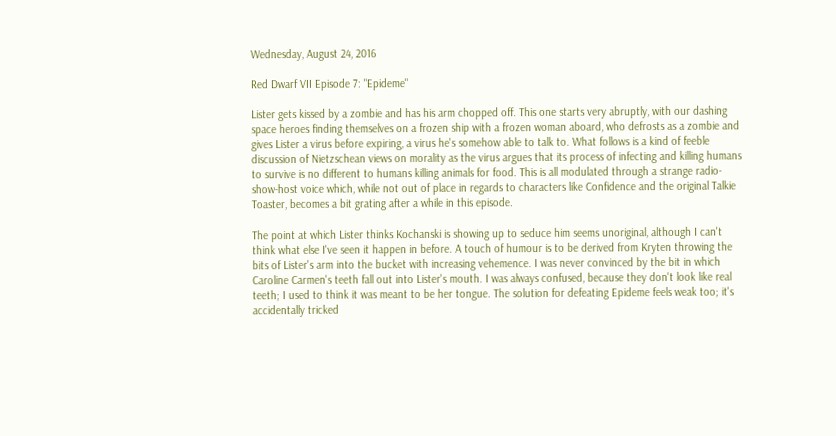Wednesday, August 24, 2016

Red Dwarf VII Episode 7: "Epideme"

Lister gets kissed by a zombie and has his arm chopped off. This one starts very abruptly, with our dashing space heroes finding themselves on a frozen ship with a frozen woman aboard, who defrosts as a zombie and gives Lister a virus before expiring, a virus he's somehow able to talk to. What follows is a kind of feeble discussion of Nietzschean views on morality as the virus argues that its process of infecting and killing humans to survive is no different to humans killing animals for food. This is all modulated through a strange radio-show-host voice which, while not out of place in regards to characters like Confidence and the original Talkie Toaster, becomes a bit grating after a while in this episode.

The point at which Lister thinks Kochanski is showing up to seduce him seems unoriginal, although I can't think what else I've seen it happen in before. A touch of humour is to be derived from Kryten throwing the bits of Lister's arm into the bucket with increasing vehemence. I was never convinced by the bit in which Caroline Carmen's teeth fall out into Lister's mouth. I was always confused, because they don't look like real teeth; I used to think it was meant to be her tongue. The solution for defeating Epideme feels weak too; it's accidentally tricked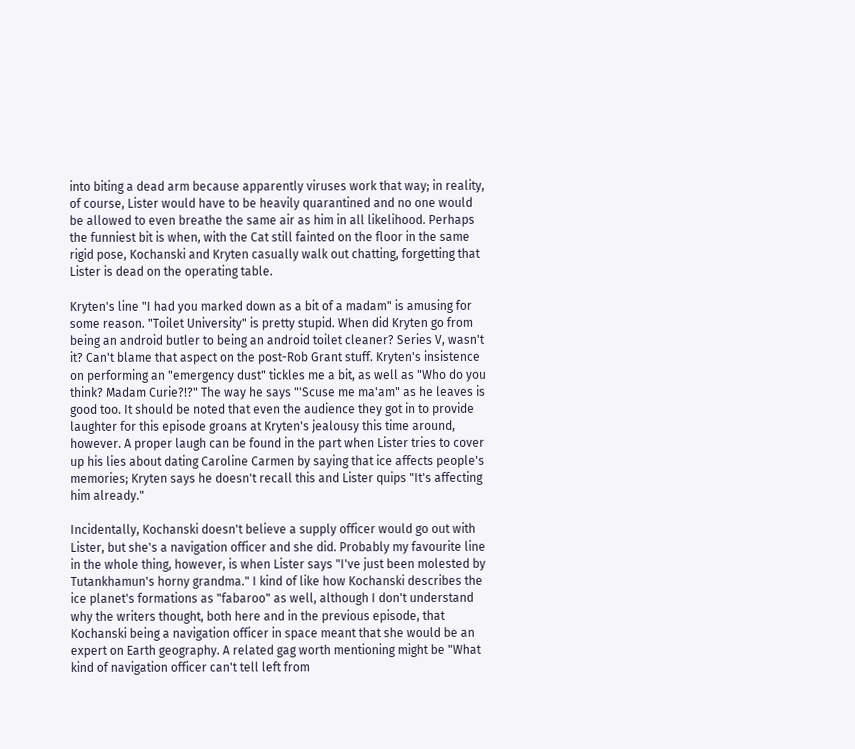into biting a dead arm because apparently viruses work that way; in reality, of course, Lister would have to be heavily quarantined and no one would be allowed to even breathe the same air as him in all likelihood. Perhaps the funniest bit is when, with the Cat still fainted on the floor in the same rigid pose, Kochanski and Kryten casually walk out chatting, forgetting that Lister is dead on the operating table.

Kryten's line "I had you marked down as a bit of a madam" is amusing for some reason. "Toilet University" is pretty stupid. When did Kryten go from being an android butler to being an android toilet cleaner? Series V, wasn't it? Can't blame that aspect on the post-Rob Grant stuff. Kryten's insistence on performing an "emergency dust" tickles me a bit, as well as "Who do you think? Madam Curie?!?" The way he says "'Scuse me ma'am" as he leaves is good too. It should be noted that even the audience they got in to provide laughter for this episode groans at Kryten's jealousy this time around, however. A proper laugh can be found in the part when Lister tries to cover up his lies about dating Caroline Carmen by saying that ice affects people's memories; Kryten says he doesn't recall this and Lister quips "It's affecting him already."

Incidentally, Kochanski doesn't believe a supply officer would go out with Lister, but she's a navigation officer and she did. Probably my favourite line in the whole thing, however, is when Lister says "I've just been molested by Tutankhamun's horny grandma." I kind of like how Kochanski describes the ice planet's formations as "fabaroo" as well, although I don't understand why the writers thought, both here and in the previous episode, that Kochanski being a navigation officer in space meant that she would be an expert on Earth geography. A related gag worth mentioning might be "What kind of navigation officer can't tell left from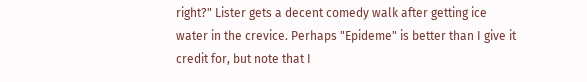right?" Lister gets a decent comedy walk after getting ice water in the crevice. Perhaps "Epideme" is better than I give it credit for, but note that I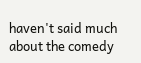haven't said much about the comedy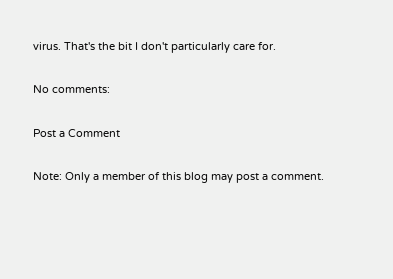virus. That's the bit I don't particularly care for.

No comments:

Post a Comment

Note: Only a member of this blog may post a comment.